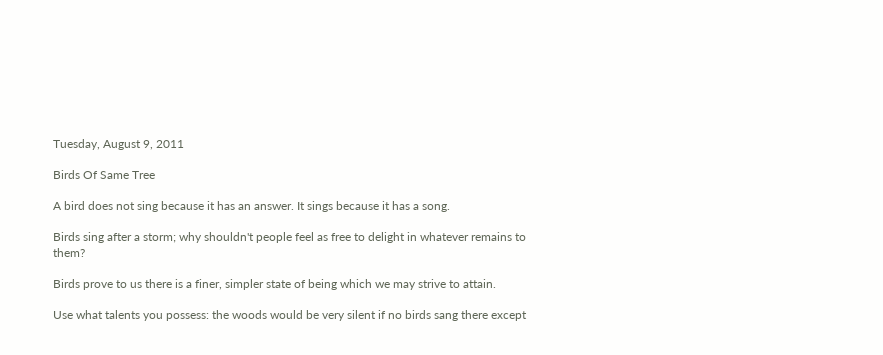Tuesday, August 9, 2011

Birds Of Same Tree

A bird does not sing because it has an answer. It sings because it has a song.

Birds sing after a storm; why shouldn't people feel as free to delight in whatever remains to them?

Birds prove to us there is a finer, simpler state of being which we may strive to attain.

Use what talents you possess: the woods would be very silent if no birds sang there except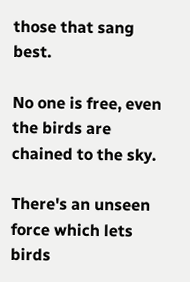those that sang best.

No one is free, even the birds are chained to the sky.

There's an unseen force which lets birds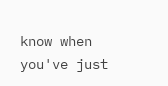know when you've just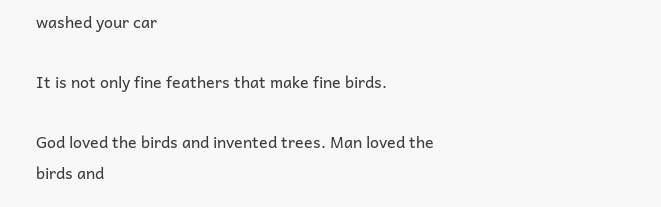washed your car

It is not only fine feathers that make fine birds.

God loved the birds and invented trees. Man loved the birds and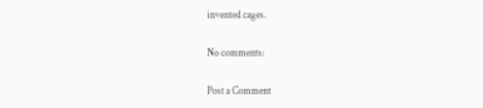invented cages.

No comments:

Post a Comment